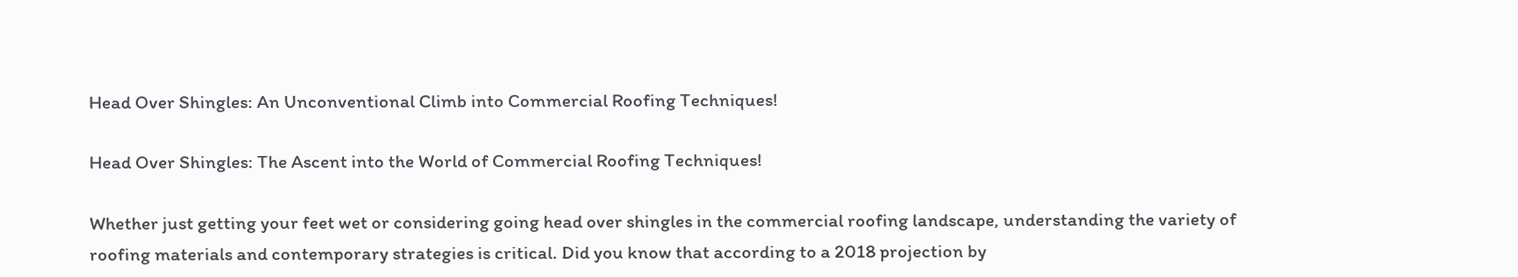Head Over Shingles: An Unconventional Climb into Commercial Roofing Techniques!

Head Over Shingles: The Ascent into the World of Commercial Roofing Techniques!

Whether just getting your feet wet or considering going head over shingles in the commercial roofing landscape, understanding the variety of roofing materials and contemporary strategies is critical. Did you know that according to a 2018 projection by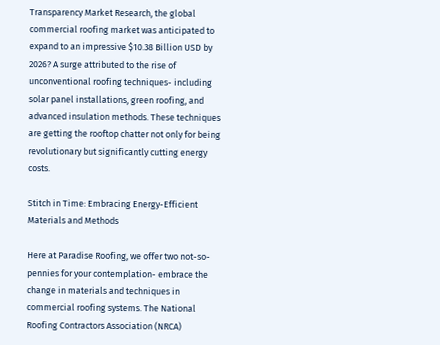Transparency Market Research, the global commercial roofing market was anticipated to expand to an impressive $10.38 Billion USD by 2026? A surge attributed to the rise of unconventional roofing techniques- including solar panel installations, green roofing, and advanced insulation methods. These techniques are getting the rooftop chatter not only for being revolutionary but significantly cutting energy costs.

Stitch in Time: Embracing Energy-Efficient Materials and Methods

Here at Paradise Roofing, we offer two not-so-pennies for your contemplation- embrace the change in materials and techniques in commercial roofing systems. The National Roofing Contractors Association (NRCA)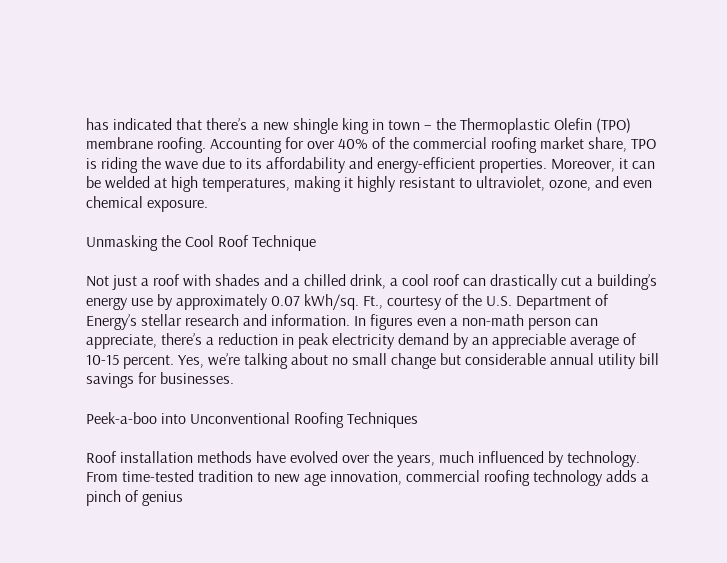has indicated that there’s a new shingle king in town – the Thermoplastic Olefin (TPO) membrane roofing. Accounting for over 40% of the commercial roofing market share, TPO is riding the wave due to its affordability and energy-efficient properties. Moreover, it can be welded at high temperatures, making it highly resistant to ultraviolet, ozone, and even chemical exposure.

Unmasking the Cool Roof Technique

Not just a roof with shades and a chilled drink, a cool roof can drastically cut a building’s energy use by approximately 0.07 kWh/sq. Ft., courtesy of the U.S. Department of Energy’s stellar research and information. In figures even a non-math person can appreciate, there’s a reduction in peak electricity demand by an appreciable average of 10-15 percent. Yes, we’re talking about no small change but considerable annual utility bill savings for businesses.

Peek-a-boo into Unconventional Roofing Techniques

Roof installation methods have evolved over the years, much influenced by technology. From time-tested tradition to new age innovation, commercial roofing technology adds a pinch of genius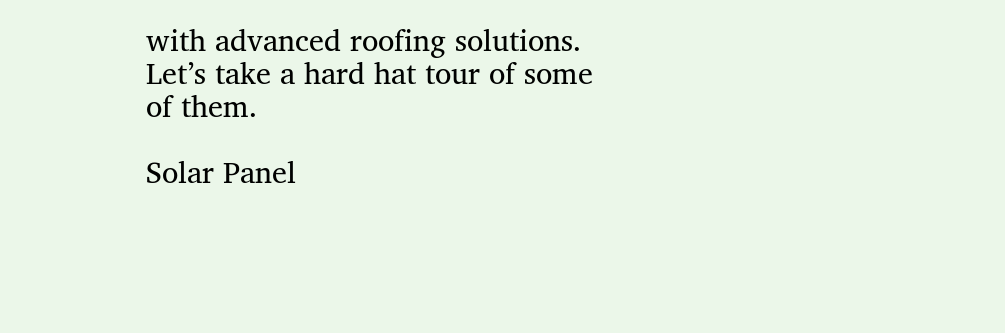with advanced roofing solutions. Let’s take a hard hat tour of some of them.

Solar Panel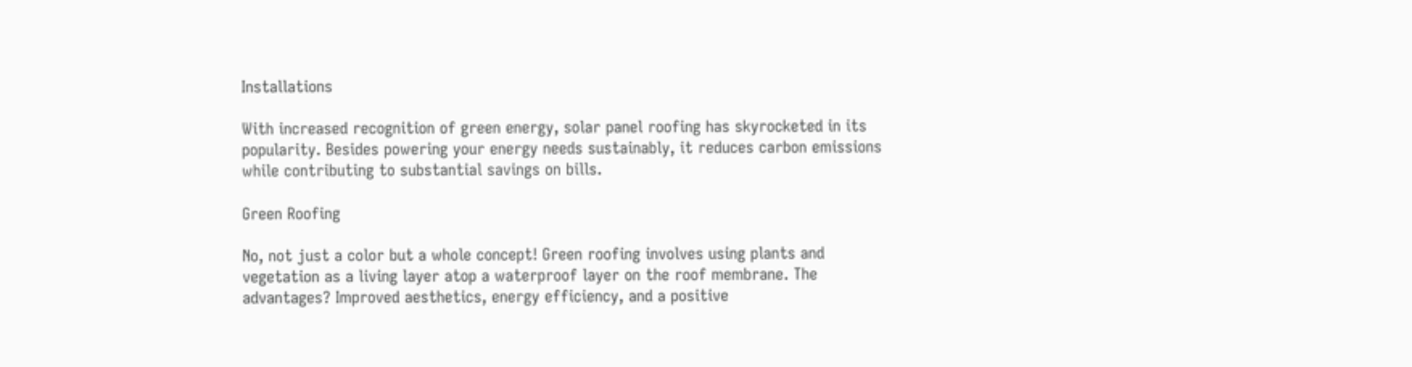Installations

With increased recognition of green energy, solar panel roofing has skyrocketed in its popularity. Besides powering your energy needs sustainably, it reduces carbon emissions while contributing to substantial savings on bills.

Green Roofing

No, not just a color but a whole concept! Green roofing involves using plants and vegetation as a living layer atop a waterproof layer on the roof membrane. The advantages? Improved aesthetics, energy efficiency, and a positive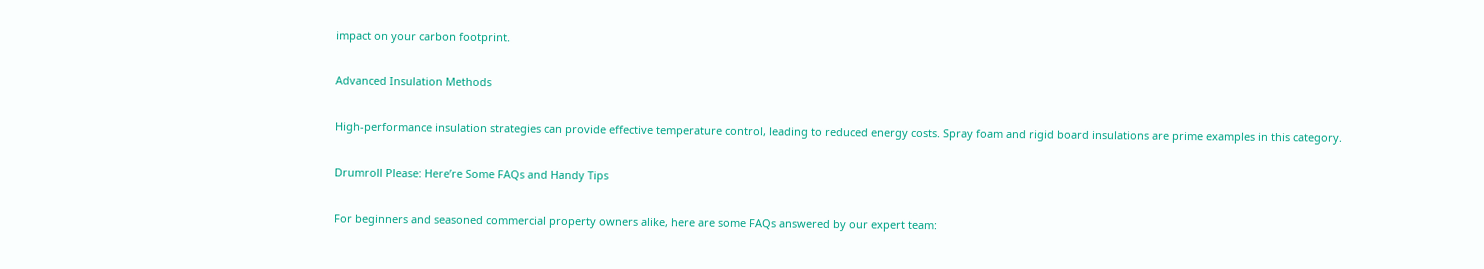impact on your carbon footprint.

Advanced Insulation Methods

High-performance insulation strategies can provide effective temperature control, leading to reduced energy costs. Spray foam and rigid board insulations are prime examples in this category.

Drumroll Please: Here’re Some FAQs and Handy Tips

For beginners and seasoned commercial property owners alike, here are some FAQs answered by our expert team: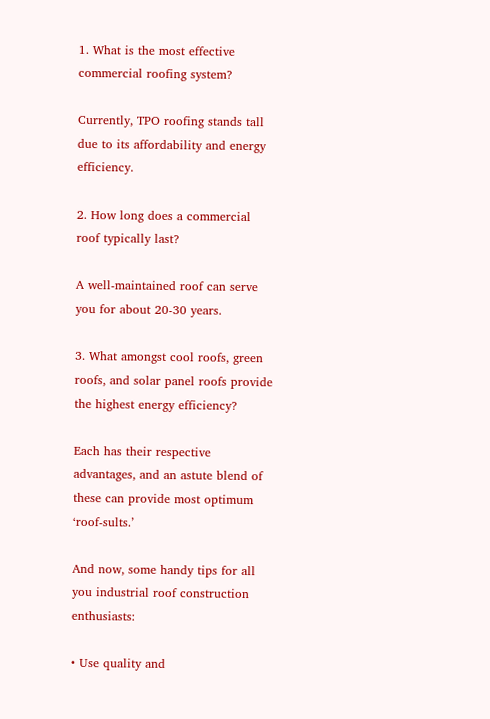1. What is the most effective commercial roofing system?

Currently, TPO roofing stands tall due to its affordability and energy efficiency.

2. How long does a commercial roof typically last?

A well-maintained roof can serve you for about 20-30 years.

3. What amongst cool roofs, green roofs, and solar panel roofs provide the highest energy efficiency?

Each has their respective advantages, and an astute blend of these can provide most optimum ‘roof-sults.’

And now, some handy tips for all you industrial roof construction enthusiasts:

• Use quality and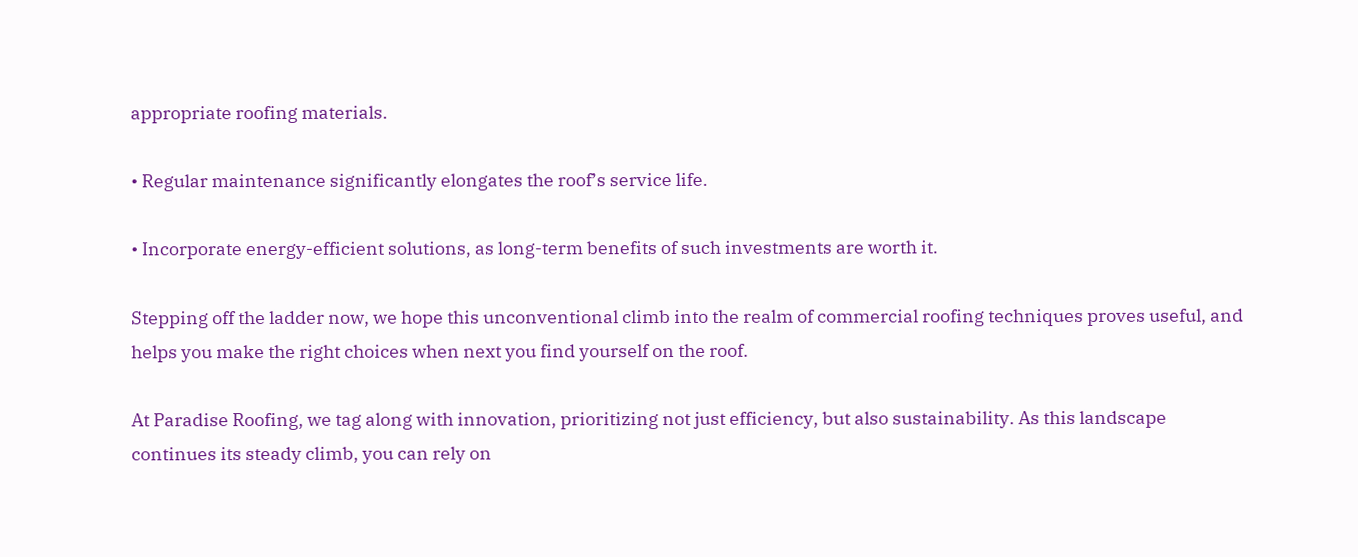appropriate roofing materials.

• Regular maintenance significantly elongates the roof’s service life.

• Incorporate energy-efficient solutions, as long-term benefits of such investments are worth it.

Stepping off the ladder now, we hope this unconventional climb into the realm of commercial roofing techniques proves useful, and helps you make the right choices when next you find yourself on the roof.

At Paradise Roofing, we tag along with innovation, prioritizing not just efficiency, but also sustainability. As this landscape continues its steady climb, you can rely on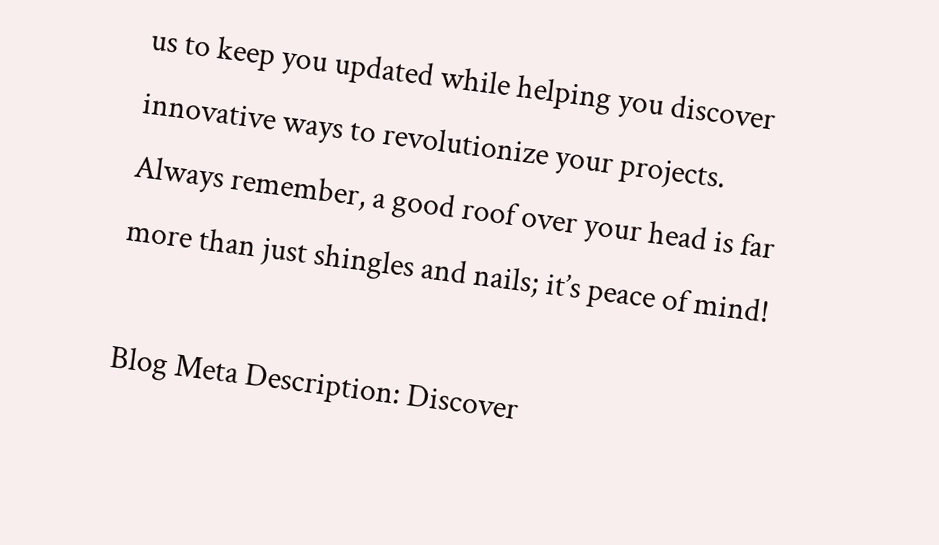us to keep you updated while helping you discover innovative ways to revolutionize your projects. Always remember, a good roof over your head is far more than just shingles and nails; it’s peace of mind!

Blog Meta Description: Discover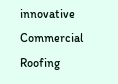innovative Commercial Roofing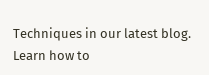Techniques in our latest blog. Learn how to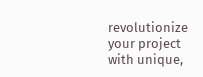revolutionize your project with unique,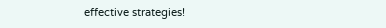effective strategies!